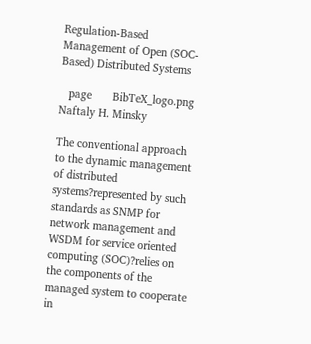Regulation-Based Management of Open (SOC-Based) Distributed Systems

   page       BibTeX_logo.png
Naftaly H. Minsky

The conventional approach to the dynamic management of distributed systems?represented by such standards as SNMP for network management and WSDM for service oriented computing (SOC)?relies on the components of the managed system to cooperate in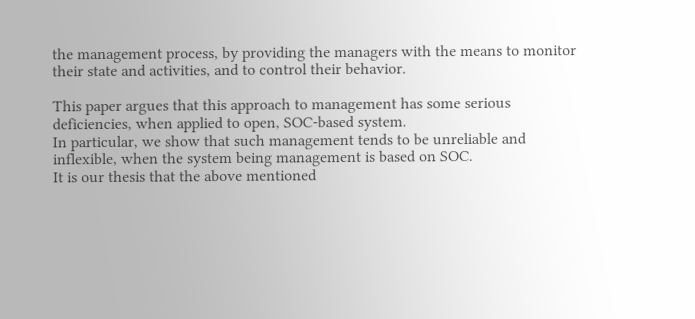the management process, by providing the managers with the means to monitor their state and activities, and to control their behavior.

This paper argues that this approach to management has some serious deficiencies, when applied to open, SOC-based system.
In particular, we show that such management tends to be unreliable and inflexible, when the system being management is based on SOC.
It is our thesis that the above mentioned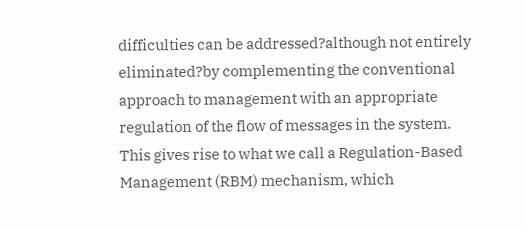difficulties can be addressed?although not entirely eliminated?by complementing the conventional approach to management with an appropriate regulation of the flow of messages in the system.
This gives rise to what we call a Regulation-Based Management (RBM) mechanism, which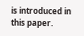is introduced in this paper.